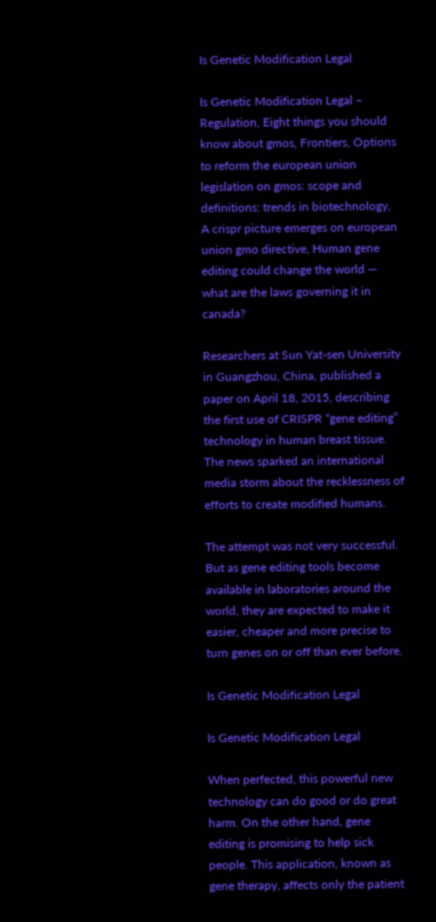Is Genetic Modification Legal

Is Genetic Modification Legal – Regulation, Eight things you should know about gmos, Frontiers, Options to reform the european union legislation on gmos: scope and definitions: trends in biotechnology, A crispr picture emerges on european union gmo directive, Human gene editing could change the world — what are the laws governing it in canada?

Researchers at Sun Yat-sen University in Guangzhou, China, published a paper on April 18, 2015, describing the first use of CRISPR “gene editing” technology in human breast tissue. The news sparked an international media storm about the recklessness of efforts to create modified humans.

The attempt was not very successful. But as gene editing tools become available in laboratories around the world, they are expected to make it easier, cheaper and more precise to turn genes on or off than ever before.

Is Genetic Modification Legal

Is Genetic Modification Legal

When perfected, this powerful new technology can do good or do great harm. On the other hand, gene editing is promising to help sick people. This application, known as gene therapy, affects only the patient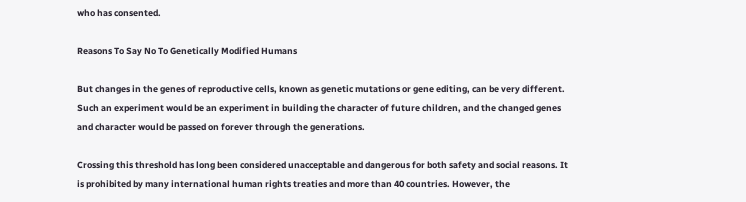who has consented.

Reasons To Say No To Genetically Modified Humans

But changes in the genes of reproductive cells, known as genetic mutations or gene editing, can be very different. Such an experiment would be an experiment in building the character of future children, and the changed genes and character would be passed on forever through the generations.

Crossing this threshold has long been considered unacceptable and dangerous for both safety and social reasons. It is prohibited by many international human rights treaties and more than 40 countries. However, the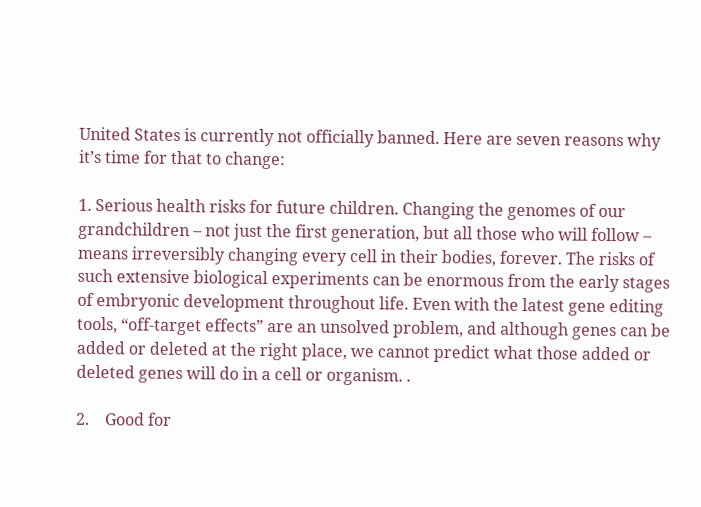United States is currently not officially banned. Here are seven reasons why it’s time for that to change:

1. Serious health risks for future children. Changing the genomes of our grandchildren – not just the first generation, but all those who will follow – means irreversibly changing every cell in their bodies, forever. The risks of such extensive biological experiments can be enormous from the early stages of embryonic development throughout life. Even with the latest gene editing tools, “off-target effects” are an unsolved problem, and although genes can be added or deleted at the right place, we cannot predict what those added or deleted genes will do in a cell or organism. .

2.    Good for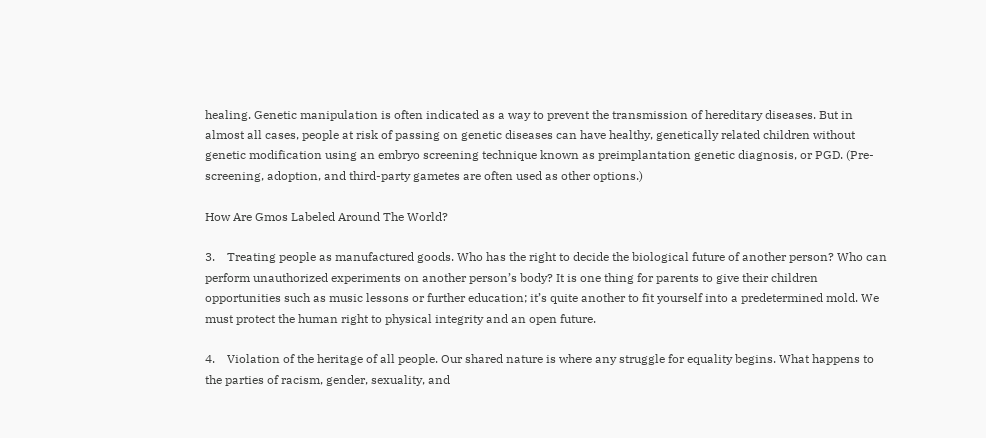healing. Genetic manipulation is often indicated as a way to prevent the transmission of hereditary diseases. But in almost all cases, people at risk of passing on genetic diseases can have healthy, genetically related children without genetic modification using an embryo screening technique known as preimplantation genetic diagnosis, or PGD. (Pre-screening, adoption, and third-party gametes are often used as other options.)

How Are Gmos Labeled Around The World?

3.    Treating people as manufactured goods. Who has the right to decide the biological future of another person? Who can perform unauthorized experiments on another person’s body? It is one thing for parents to give their children opportunities such as music lessons or further education; it’s quite another to fit yourself into a predetermined mold. We must protect the human right to physical integrity and an open future.

4.    Violation of the heritage of all people. Our shared nature is where any struggle for equality begins. What happens to the parties of racism, gender, sexuality, and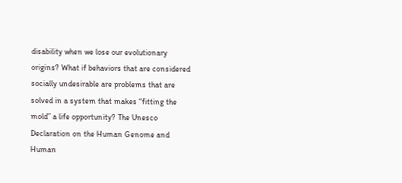disability when we lose our evolutionary origins? What if behaviors that are considered socially undesirable are problems that are solved in a system that makes “fitting the mold” a life opportunity? The Unesco Declaration on the Human Genome and Human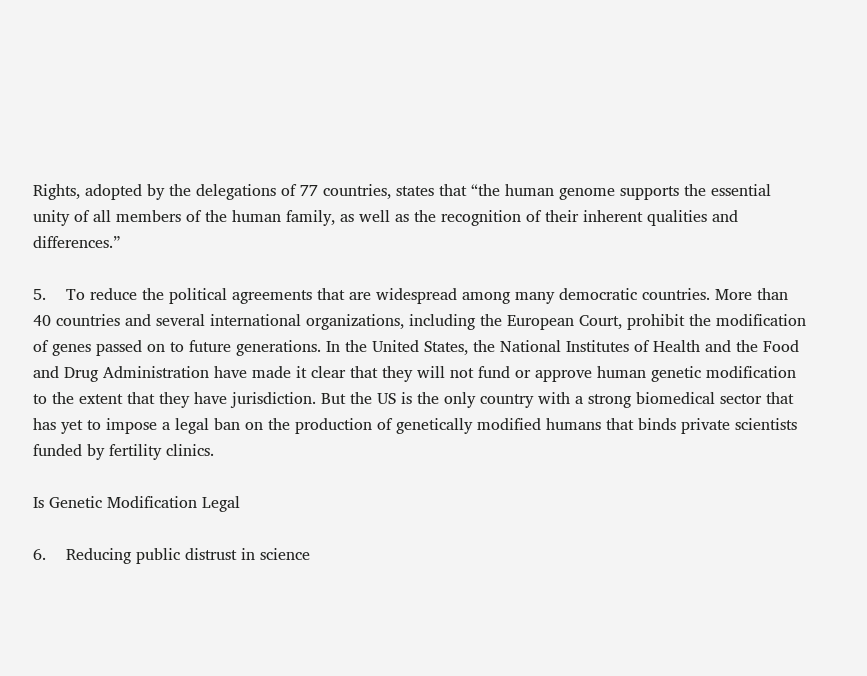Rights, adopted by the delegations of 77 countries, states that “the human genome supports the essential unity of all members of the human family, as well as the recognition of their inherent qualities and differences.”

5.    To reduce the political agreements that are widespread among many democratic countries. More than 40 countries and several international organizations, including the European Court, prohibit the modification of genes passed on to future generations. In the United States, the National Institutes of Health and the Food and Drug Administration have made it clear that they will not fund or approve human genetic modification to the extent that they have jurisdiction. But the US is the only country with a strong biomedical sector that has yet to impose a legal ban on the production of genetically modified humans that binds private scientists funded by fertility clinics.

Is Genetic Modification Legal

6.    Reducing public distrust in science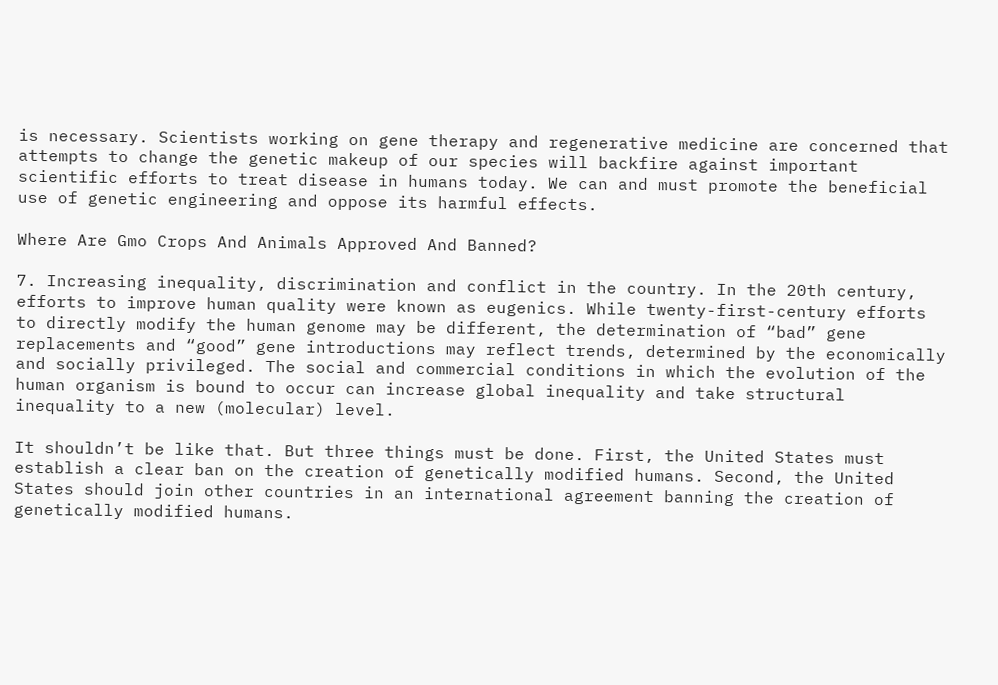is necessary. Scientists working on gene therapy and regenerative medicine are concerned that attempts to change the genetic makeup of our species will backfire against important scientific efforts to treat disease in humans today. We can and must promote the beneficial use of genetic engineering and oppose its harmful effects.

Where Are Gmo Crops And Animals Approved And Banned?

7. Increasing inequality, discrimination and conflict in the country. In the 20th century, efforts to improve human quality were known as eugenics. While twenty-first-century efforts to directly modify the human genome may be different, the determination of “bad” gene replacements and “good” gene introductions may reflect trends, determined by the economically and socially privileged. The social and commercial conditions in which the evolution of the human organism is bound to occur can increase global inequality and take structural inequality to a new (molecular) level.

It shouldn’t be like that. But three things must be done. First, the United States must establish a clear ban on the creation of genetically modified humans. Second, the United States should join other countries in an international agreement banning the creation of genetically modified humans.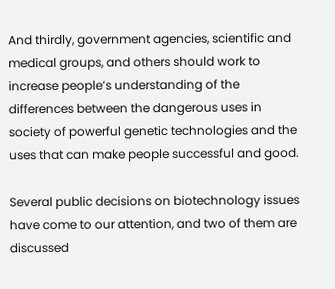And thirdly, government agencies, scientific and medical groups, and others should work to increase people’s understanding of the differences between the dangerous uses in society of powerful genetic technologies and the uses that can make people successful and good.

Several public decisions on biotechnology issues have come to our attention, and two of them are discussed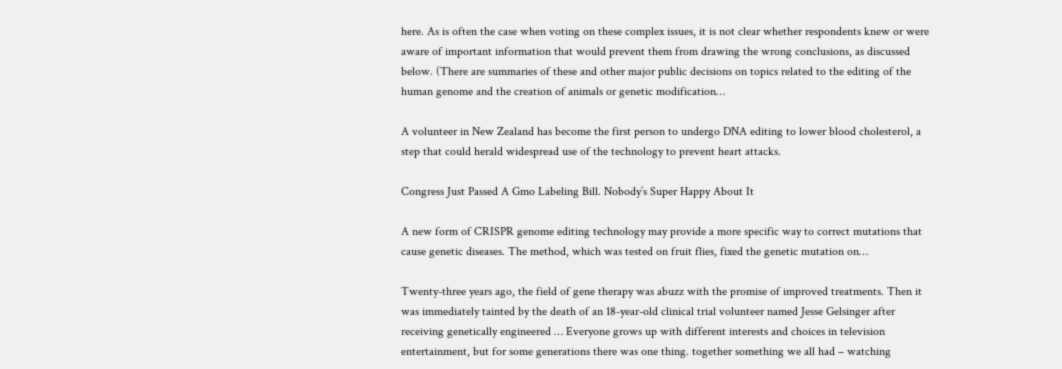here. As is often the case when voting on these complex issues, it is not clear whether respondents knew or were aware of important information that would prevent them from drawing the wrong conclusions, as discussed below. (There are summaries of these and other major public decisions on topics related to the editing of the human genome and the creation of animals or genetic modification…

A volunteer in New Zealand has become the first person to undergo DNA editing to lower blood cholesterol, a step that could herald widespread use of the technology to prevent heart attacks.

Congress Just Passed A Gmo Labeling Bill. Nobody’s Super Happy About It

A new form of CRISPR genome editing technology may provide a more specific way to correct mutations that cause genetic diseases. The method, which was tested on fruit flies, fixed the genetic mutation on…

Twenty-three years ago, the field of gene therapy was abuzz with the promise of improved treatments. Then it was immediately tainted by the death of an 18-year-old clinical trial volunteer named Jesse Gelsinger after receiving genetically engineered … Everyone grows up with different interests and choices in television entertainment, but for some generations there was one thing. together something we all had – watching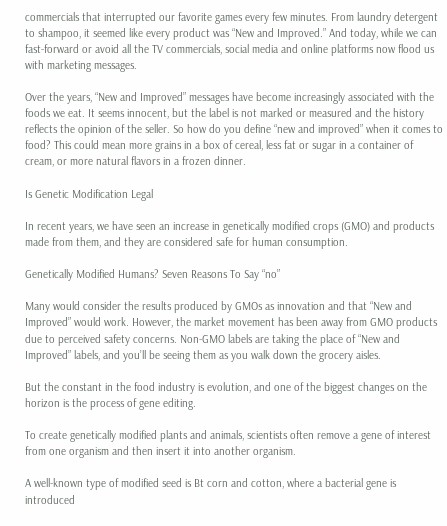commercials that interrupted our favorite games every few minutes. From laundry detergent to shampoo, it seemed like every product was “New and Improved.” And today, while we can fast-forward or avoid all the TV commercials, social media and online platforms now flood us with marketing messages.

Over the years, “New and Improved” messages have become increasingly associated with the foods we eat. It seems innocent, but the label is not marked or measured and the history reflects the opinion of the seller. So how do you define “new and improved” when it comes to food? This could mean more grains in a box of cereal, less fat or sugar in a container of cream, or more natural flavors in a frozen dinner.

Is Genetic Modification Legal

In recent years, we have seen an increase in genetically modified crops (GMO) and products made from them, and they are considered safe for human consumption.

Genetically Modified Humans? Seven Reasons To Say “no”

Many would consider the results produced by GMOs as innovation and that “New and Improved” would work. However, the market movement has been away from GMO products due to perceived safety concerns. Non-GMO labels are taking the place of “New and Improved” labels, and you’ll be seeing them as you walk down the grocery aisles.

But the constant in the food industry is evolution, and one of the biggest changes on the horizon is the process of gene editing.

To create genetically modified plants and animals, scientists often remove a gene of interest from one organism and then insert it into another organism.

A well-known type of modified seed is Bt corn and cotton, where a bacterial gene is introduced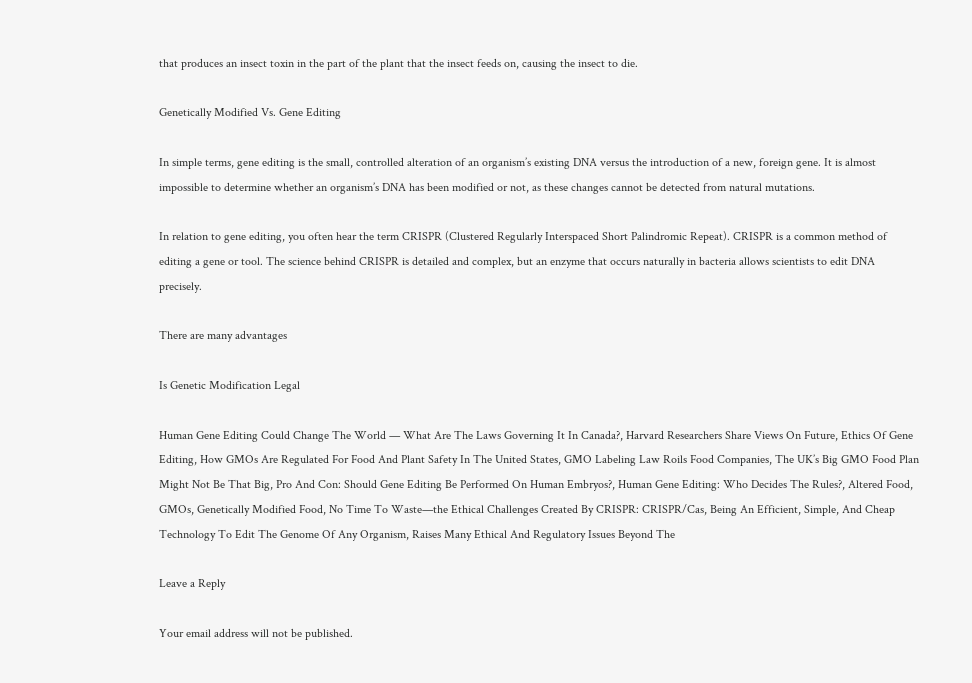that produces an insect toxin in the part of the plant that the insect feeds on, causing the insect to die.

Genetically Modified Vs. Gene Editing

In simple terms, gene editing is the small, controlled alteration of an organism’s existing DNA versus the introduction of a new, foreign gene. It is almost impossible to determine whether an organism’s DNA has been modified or not, as these changes cannot be detected from natural mutations.

In relation to gene editing, you often hear the term CRISPR (Clustered Regularly Interspaced Short Palindromic Repeat). CRISPR is a common method of editing a gene or tool. The science behind CRISPR is detailed and complex, but an enzyme that occurs naturally in bacteria allows scientists to edit DNA precisely.

There are many advantages

Is Genetic Modification Legal

Human Gene Editing Could Change The World — What Are The Laws Governing It In Canada?, Harvard Researchers Share Views On Future, Ethics Of Gene Editing, How GMOs Are Regulated For Food And Plant Safety In The United States, GMO Labeling Law Roils Food Companies, The UK’s Big GMO Food Plan Might Not Be That Big, Pro And Con: Should Gene Editing Be Performed On Human Embryos?, Human Gene Editing: Who Decides The Rules?, Altered Food, GMOs, Genetically Modified Food, No Time To Waste—the Ethical Challenges Created By CRISPR: CRISPR/Cas, Being An Efficient, Simple, And Cheap Technology To Edit The Genome Of Any Organism, Raises Many Ethical And Regulatory Issues Beyond The

Leave a Reply

Your email address will not be published.